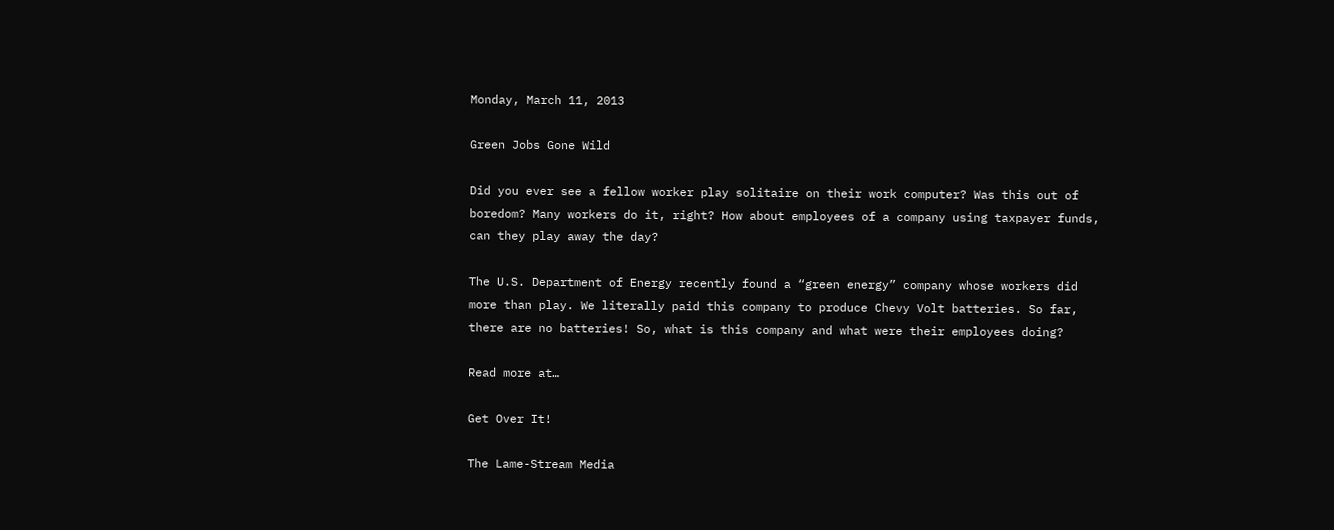Monday, March 11, 2013

Green Jobs Gone Wild

Did you ever see a fellow worker play solitaire on their work computer? Was this out of boredom? Many workers do it, right? How about employees of a company using taxpayer funds, can they play away the day?

The U.S. Department of Energy recently found a “green energy” company whose workers did more than play. We literally paid this company to produce Chevy Volt batteries. So far, there are no batteries! So, what is this company and what were their employees doing?

Read more at…

Get Over It!

The Lame-Stream Media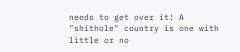needs to get over it! A "shithole" country is one with little or no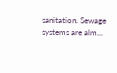sanitation. Sewage systems are alm...